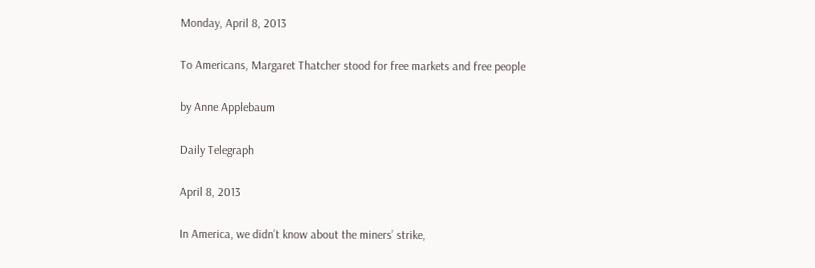Monday, April 8, 2013

To Americans, Margaret Thatcher stood for free markets and free people

by Anne Applebaum

Daily Telegraph

April 8, 2013

In America, we didn’t know about the miners’ strike,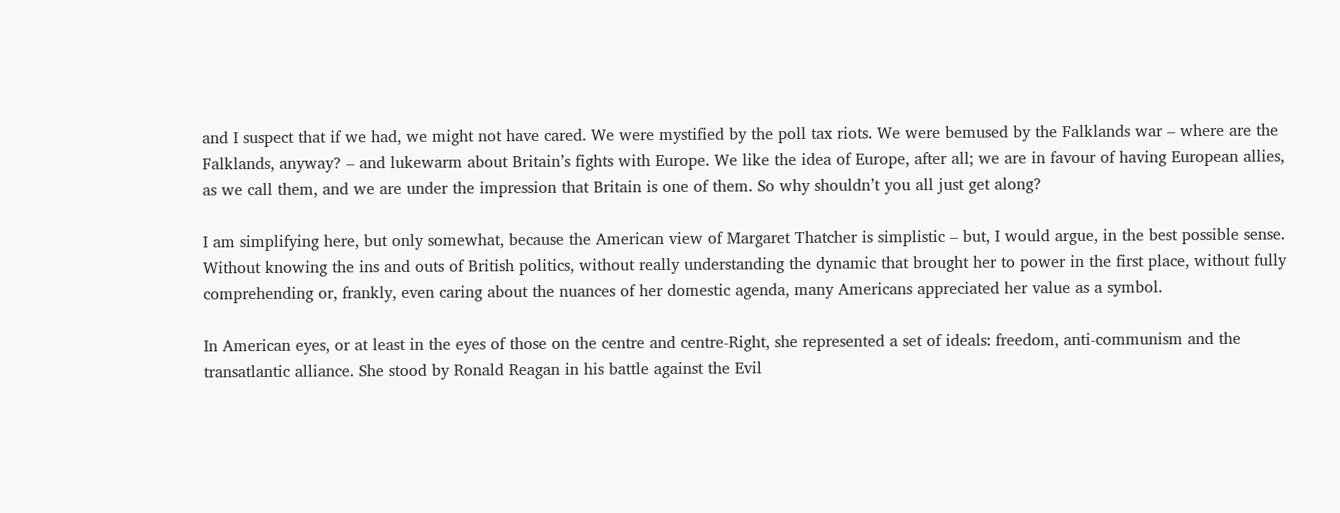and I suspect that if we had, we might not have cared. We were mystified by the poll tax riots. We were bemused by the Falklands war – where are the Falklands, anyway? – and lukewarm about Britain’s fights with Europe. We like the idea of Europe, after all; we are in favour of having European allies, as we call them, and we are under the impression that Britain is one of them. So why shouldn’t you all just get along?

I am simplifying here, but only somewhat, because the American view of Margaret Thatcher is simplistic – but, I would argue, in the best possible sense. Without knowing the ins and outs of British politics, without really understanding the dynamic that brought her to power in the first place, without fully comprehending or, frankly, even caring about the nuances of her domestic agenda, many Americans appreciated her value as a symbol.

In American eyes, or at least in the eyes of those on the centre and centre-Right, she represented a set of ideals: freedom, anti-communism and the transatlantic alliance. She stood by Ronald Reagan in his battle against the Evil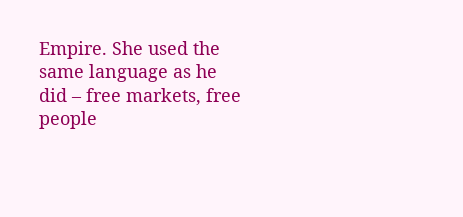Empire. She used the same language as he did – free markets, free people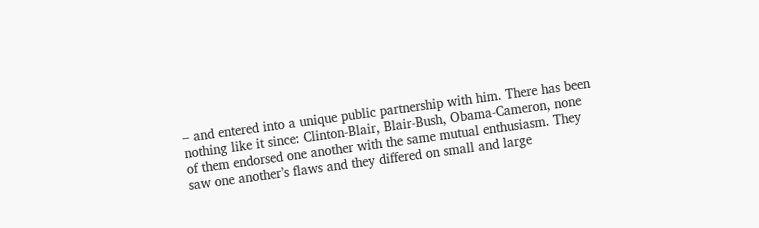– and entered into a unique public partnership with him. There has been nothing like it since: Clinton-Blair, Blair-Bush, Obama-Cameron, none of them endorsed one another with the same mutual enthusiasm. They saw one another’s flaws and they differed on small and large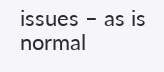issues – as is normal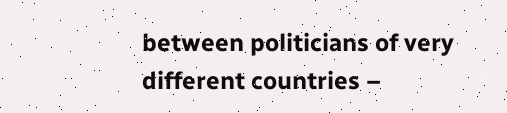between politicians of very different countries –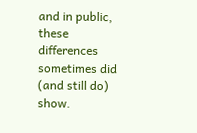and in public, these differences sometimes did (and still do) show.